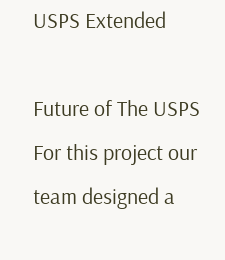USPS Extended

Future of The USPS
For this project our team designed a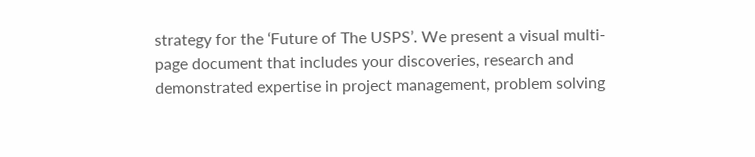strategy for the ‘Future of The USPS’. We present a visual multi-page document that includes your discoveries, research and demonstrated expertise in project management, problem solving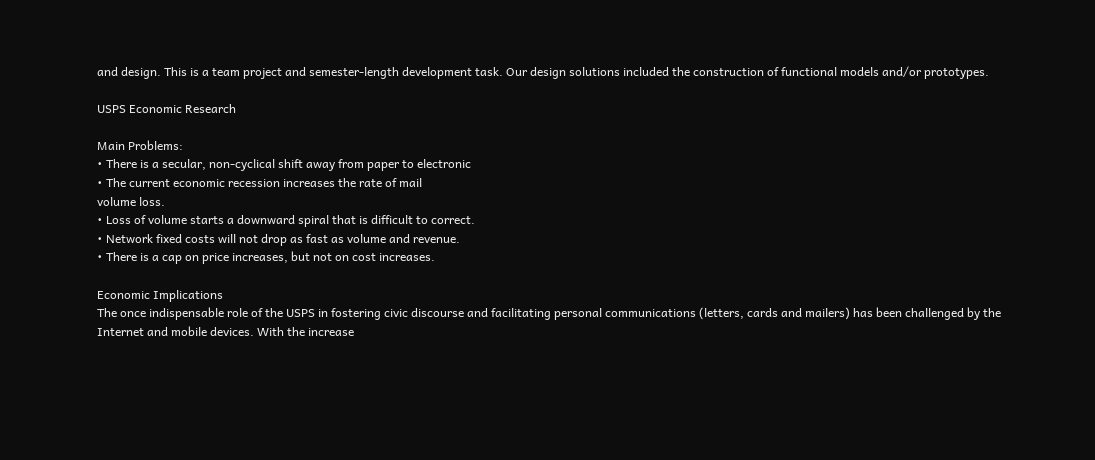and design. This is a team project and semester-length development task. Our design solutions included the construction of functional models and/or prototypes.

USPS Economic Research

Main Problems:
• There is a secular, non-cyclical shift away from paper to electronic
• The current economic recession increases the rate of mail
volume loss.
• Loss of volume starts a downward spiral that is difficult to correct.
• Network fixed costs will not drop as fast as volume and revenue.
• There is a cap on price increases, but not on cost increases.

Economic Implications
The once indispensable role of the USPS in fostering civic discourse and facilitating personal communications (letters, cards and mailers) has been challenged by the Internet and mobile devices. With the increase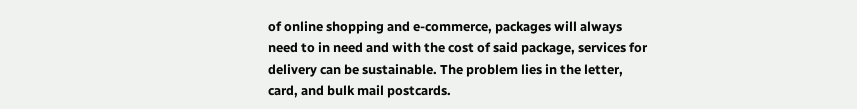of online shopping and e-commerce, packages will always need to in need and with the cost of said package, services for delivery can be sustainable. The problem lies in the letter, card, and bulk mail postcards.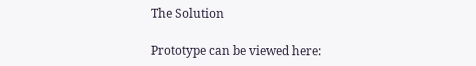The Solution

Prototype can be viewed here: